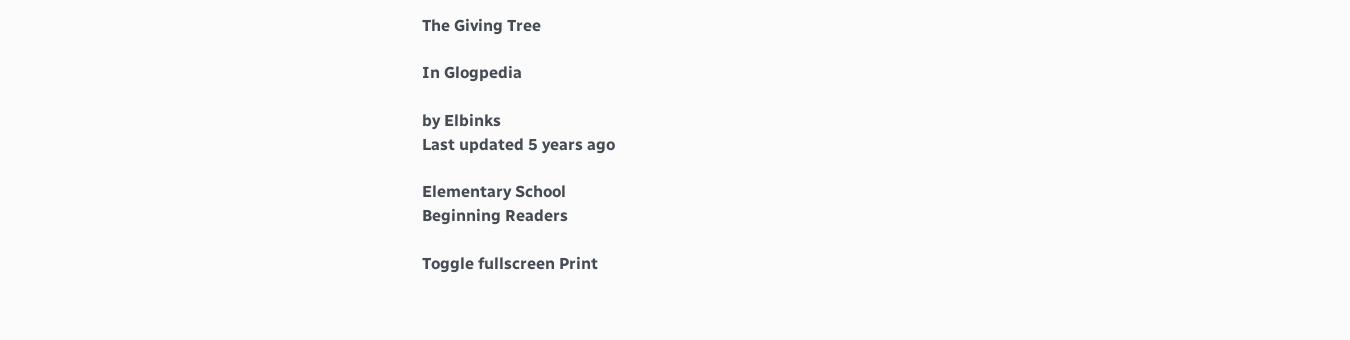The Giving Tree

In Glogpedia

by Elbinks
Last updated 5 years ago

Elementary School
Beginning Readers

Toggle fullscreen Print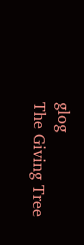glog
The Giving Tree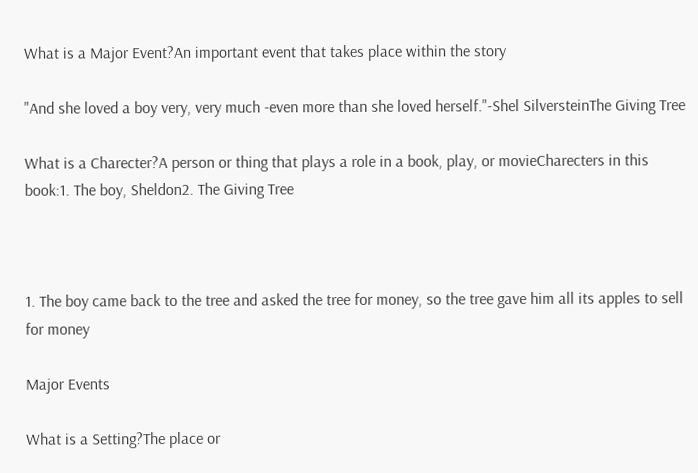What is a Major Event?An important event that takes place within the story

"And she loved a boy very, very much -even more than she loved herself."-Shel SilversteinThe Giving Tree

What is a Charecter?A person or thing that plays a role in a book, play, or movieCharecters in this book:1. The boy, Sheldon2. The Giving Tree



1. The boy came back to the tree and asked the tree for money, so the tree gave him all its apples to sell for money

Major Events

What is a Setting?The place or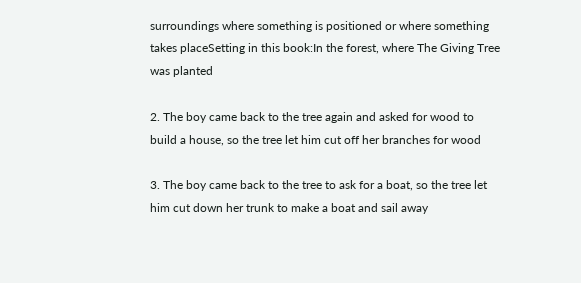surroundings where something is positioned or where something takes placeSetting in this book:In the forest, where The Giving Tree was planted

2. The boy came back to the tree again and asked for wood to build a house, so the tree let him cut off her branches for wood

3. The boy came back to the tree to ask for a boat, so the tree let him cut down her trunk to make a boat and sail away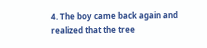4. The boy came back again and realized that the tree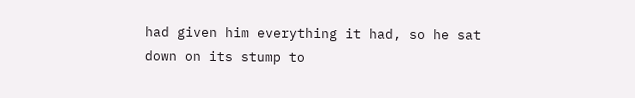had given him everything it had, so he sat down on its stump to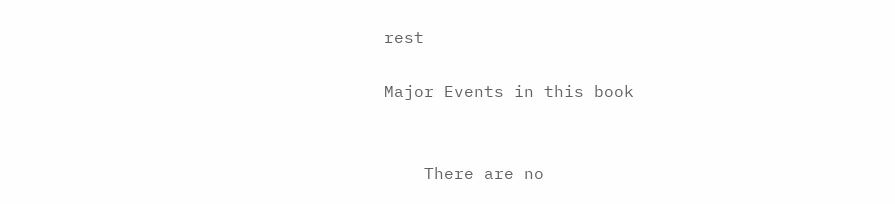rest

Major Events in this book


    There are no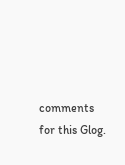comments for this Glog.